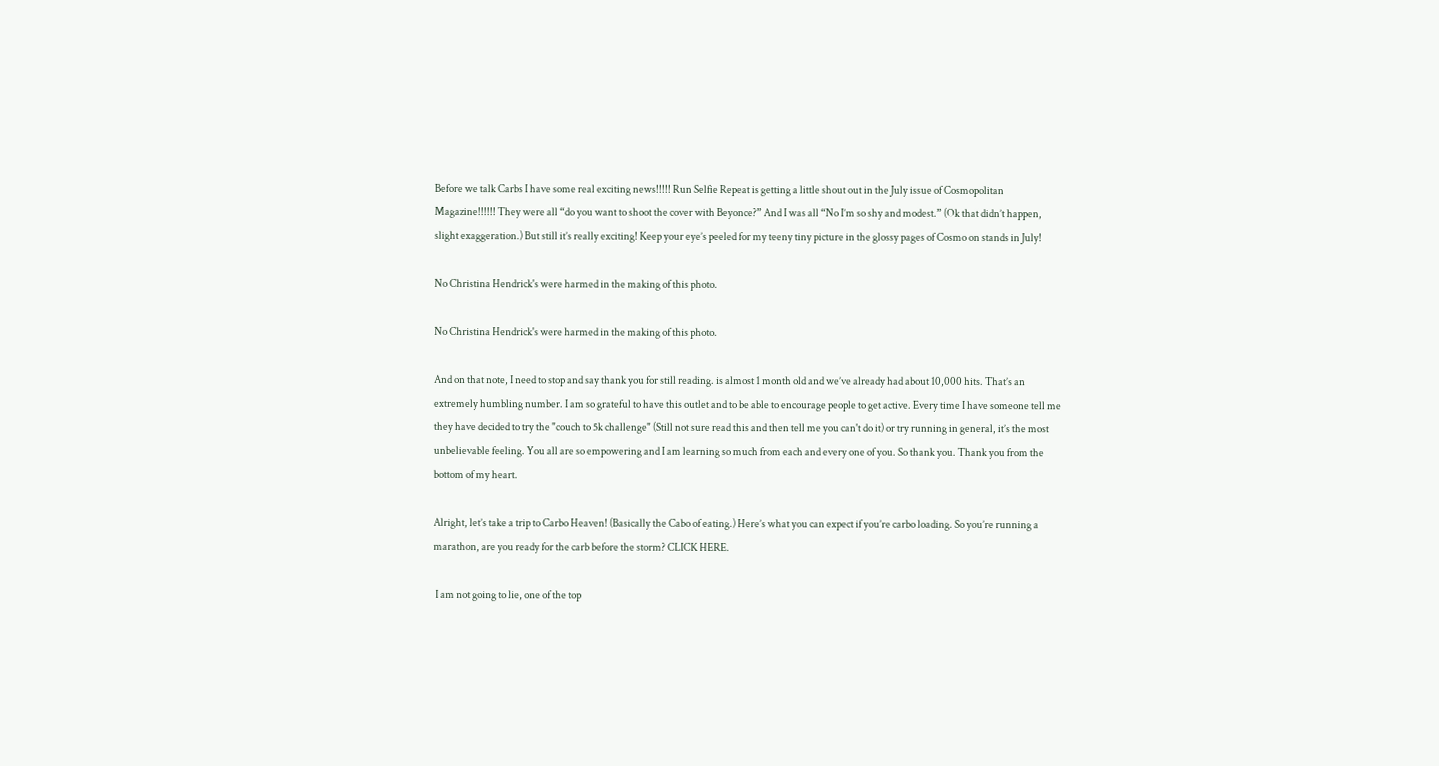Before we talk Carbs I have some real exciting news!!!!! Run Selfie Repeat is getting a little shout out in the July issue of Cosmopolitan Magazine!!!!!! They were all “do you want to shoot the cover with Beyonce?” And I was all “No I’m so shy and modest.” (Ok that didn’t happen, slight exaggeration.) But still it’s really exciting! Keep your eye’s peeled for my teeny tiny picture in the glossy pages of Cosmo on stands in July!

No Christina Hendrick's were harmed in the making of this photo.

No Christina Hendrick's were harmed in the making of this photo.

And on that note, I need to stop and say thank you for still reading. is almost 1 month old and we’ve already had about 10,000 hits. That’s an extremely humbling number. I am so grateful to have this outlet and to be able to encourage people to get active. Every time I have someone tell me they have decided to try the "couch to 5k challenge" (Still not sure read this and then tell me you can't do it) or try running in general, it’s the most unbelievable feeling. You all are so empowering and I am learning so much from each and every one of you. So thank you. Thank you from the bottom of my heart.

Alright, let’s take a trip to Carbo Heaven! (Basically the Cabo of eating.) Here’s what you can expect if you’re carbo loading. So you’re running a marathon, are you ready for the carb before the storm? CLICK HERE.

 I am not going to lie, one of the top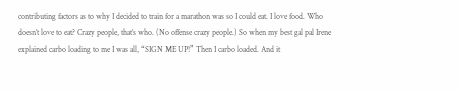contributing factors as to why I decided to train for a marathon was so I could eat. I love food. Who doesn’t love to eat? Crazy people, that’s who. (No offense crazy people.) So when my best gal pal Irene explained carbo loading to me I was all, “SIGN ME UP!” Then I carbo loaded. And it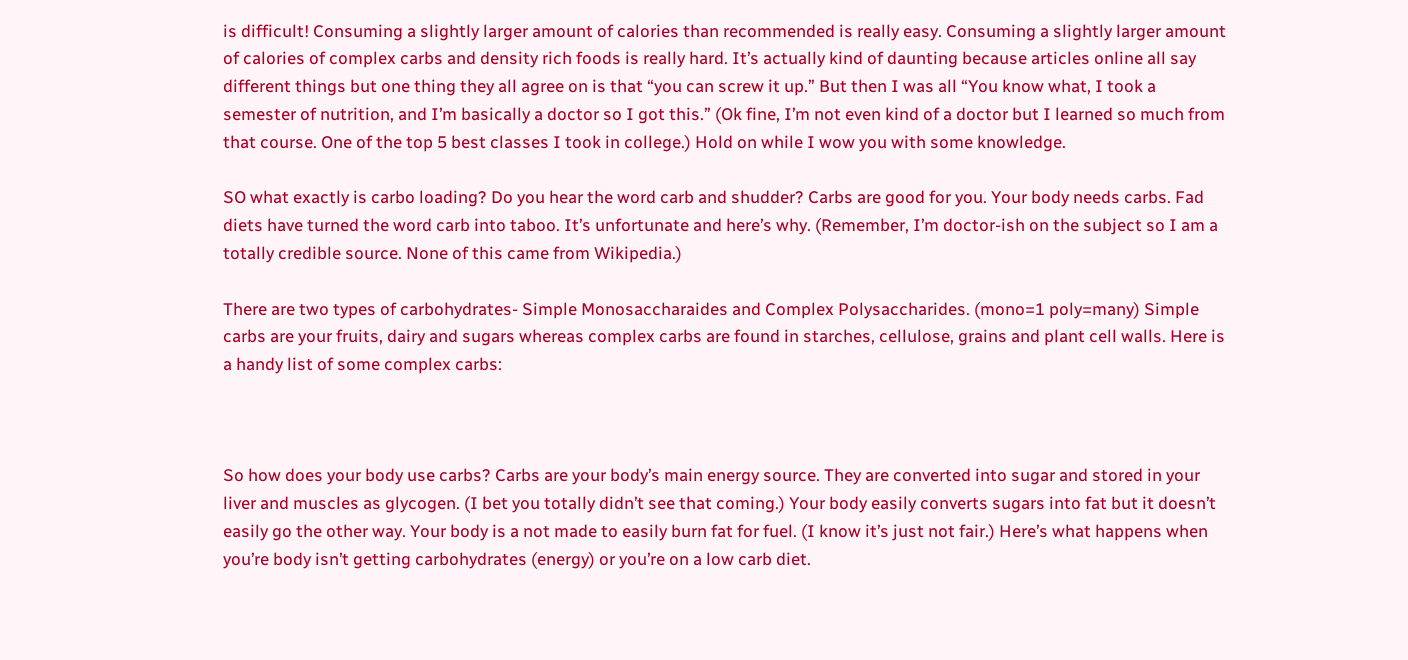is difficult! Consuming a slightly larger amount of calories than recommended is really easy. Consuming a slightly larger amount of calories of complex carbs and density rich foods is really hard. It’s actually kind of daunting because articles online all say different things but one thing they all agree on is that “you can screw it up.” But then I was all “You know what, I took a semester of nutrition, and I’m basically a doctor so I got this.” (Ok fine, I’m not even kind of a doctor but I learned so much from that course. One of the top 5 best classes I took in college.) Hold on while I wow you with some knowledge.

SO what exactly is carbo loading? Do you hear the word carb and shudder? Carbs are good for you. Your body needs carbs. Fad diets have turned the word carb into taboo. It’s unfortunate and here’s why. (Remember, I’m doctor-ish on the subject so I am a totally credible source. None of this came from Wikipedia.)

There are two types of carbohydrates- Simple Monosaccharaides and Complex Polysaccharides. (mono=1 poly=many) Simple carbs are your fruits, dairy and sugars whereas complex carbs are found in starches, cellulose, grains and plant cell walls. Here is a handy list of some complex carbs:



So how does your body use carbs? Carbs are your body’s main energy source. They are converted into sugar and stored in your liver and muscles as glycogen. (I bet you totally didn’t see that coming.) Your body easily converts sugars into fat but it doesn’t easily go the other way. Your body is a not made to easily burn fat for fuel. (I know it’s just not fair.) Here’s what happens when you’re body isn’t getting carbohydrates (energy) or you’re on a low carb diet.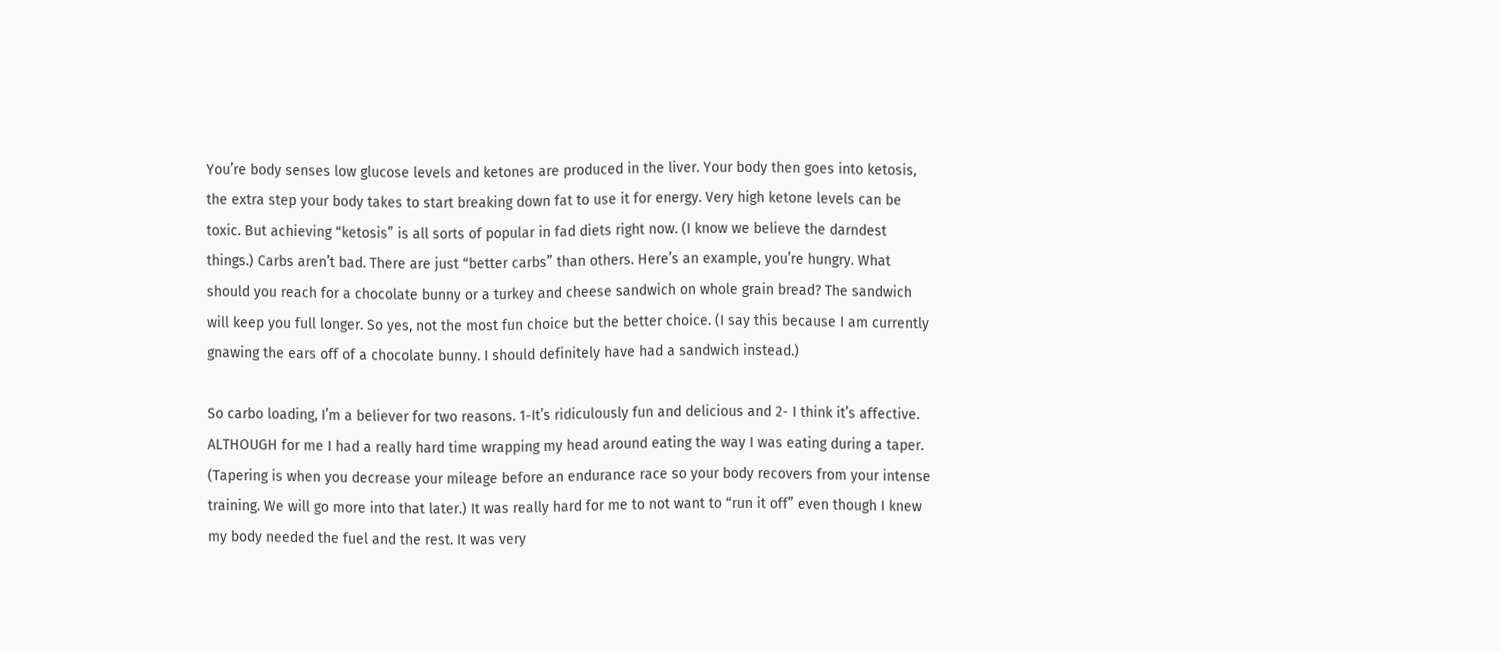You’re body senses low glucose levels and ketones are produced in the liver. Your body then goes into ketosis, the extra step your body takes to start breaking down fat to use it for energy. Very high ketone levels can be toxic. But achieving “ketosis” is all sorts of popular in fad diets right now. (I know we believe the darndest things.) Carbs aren’t bad. There are just “better carbs” than others. Here’s an example, you’re hungry. What should you reach for a chocolate bunny or a turkey and cheese sandwich on whole grain bread? The sandwich will keep you full longer. So yes, not the most fun choice but the better choice. (I say this because I am currently gnawing the ears off of a chocolate bunny. I should definitely have had a sandwich instead.)

So carbo loading, I’m a believer for two reasons. 1-It’s ridiculously fun and delicious and 2- I think it’s affective. ALTHOUGH for me I had a really hard time wrapping my head around eating the way I was eating during a taper. (Tapering is when you decrease your mileage before an endurance race so your body recovers from your intense training. We will go more into that later.) It was really hard for me to not want to “run it off” even though I knew my body needed the fuel and the rest. It was very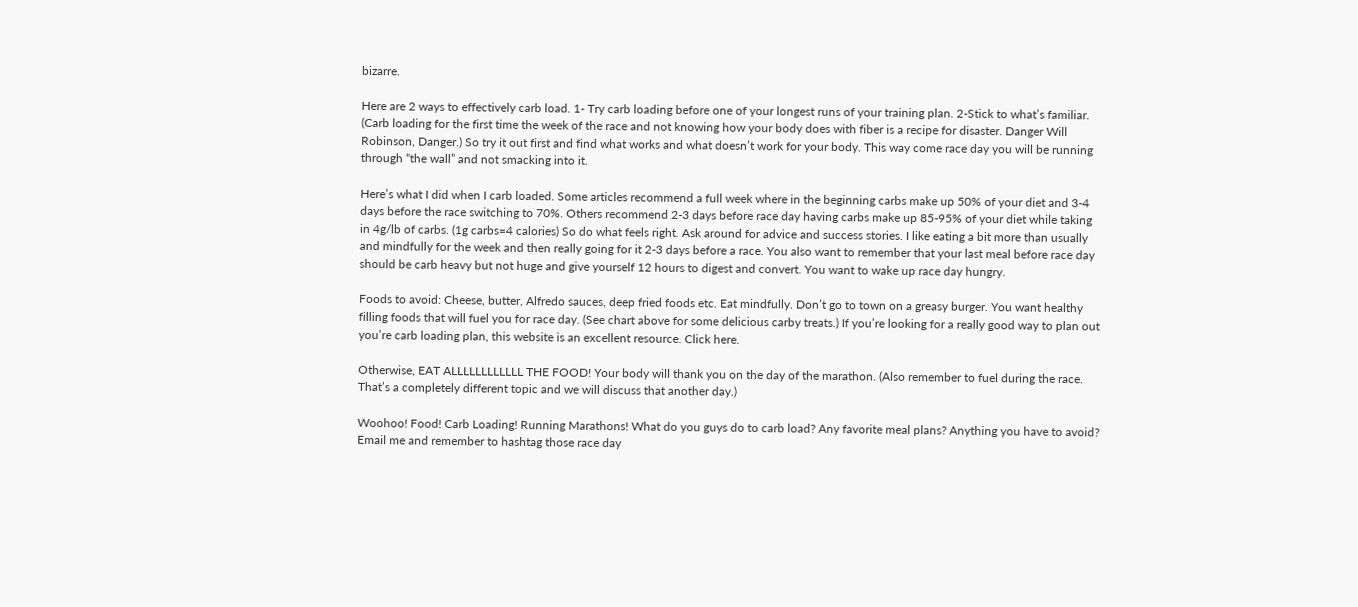bizarre.

Here are 2 ways to effectively carb load. 1- Try carb loading before one of your longest runs of your training plan. 2-Stick to what’s familiar. (Carb loading for the first time the week of the race and not knowing how your body does with fiber is a recipe for disaster. Danger Will Robinson, Danger.) So try it out first and find what works and what doesn’t work for your body. This way come race day you will be running through “the wall” and not smacking into it.

Here’s what I did when I carb loaded. Some articles recommend a full week where in the beginning carbs make up 50% of your diet and 3-4 days before the race switching to 70%. Others recommend 2-3 days before race day having carbs make up 85-95% of your diet while taking in 4g/lb of carbs. (1g carbs=4 calories) So do what feels right. Ask around for advice and success stories. I like eating a bit more than usually and mindfully for the week and then really going for it 2-3 days before a race. You also want to remember that your last meal before race day should be carb heavy but not huge and give yourself 12 hours to digest and convert. You want to wake up race day hungry.

Foods to avoid: Cheese, butter, Alfredo sauces, deep fried foods etc. Eat mindfully. Don’t go to town on a greasy burger. You want healthy filling foods that will fuel you for race day. (See chart above for some delicious carby treats.) If you’re looking for a really good way to plan out you’re carb loading plan, this website is an excellent resource. Click here.

Otherwise, EAT ALLLLLLLLLLLL THE FOOD! Your body will thank you on the day of the marathon. (Also remember to fuel during the race. That’s a completely different topic and we will discuss that another day.)

Woohoo! Food! Carb Loading! Running Marathons! What do you guys do to carb load? Any favorite meal plans? Anything you have to avoid? Email me and remember to hashtag those race day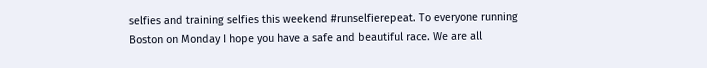selfies and training selfies this weekend #runselfierepeat. To everyone running Boston on Monday I hope you have a safe and beautiful race. We are all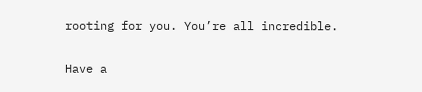rooting for you. You’re all incredible.

Have a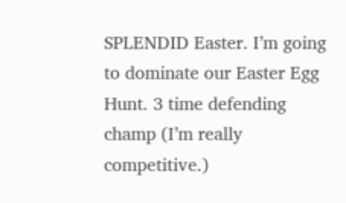SPLENDID Easter. I’m going to dominate our Easter Egg Hunt. 3 time defending champ (I’m really competitive.)